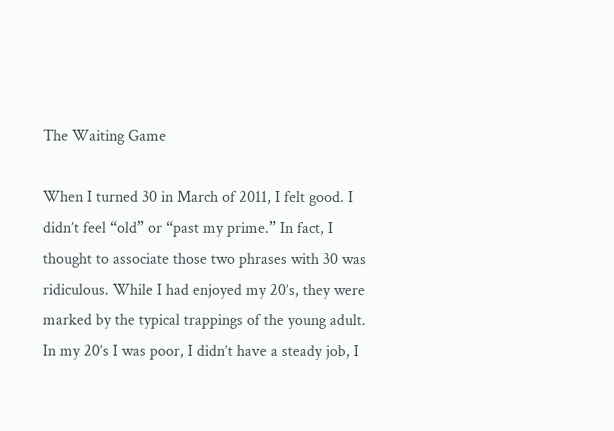The Waiting Game

When I turned 30 in March of 2011, I felt good. I didn’t feel “old” or “past my prime.” In fact, I thought to associate those two phrases with 30 was ridiculous. While I had enjoyed my 20’s, they were marked by the typical trappings of the young adult. In my 20’s I was poor, I didn’t have a steady job, I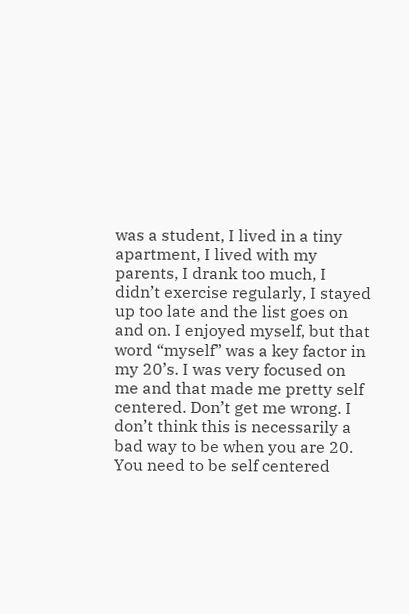was a student, I lived in a tiny apartment, I lived with my parents, I drank too much, I didn’t exercise regularly, I stayed up too late and the list goes on and on. I enjoyed myself, but that word “myself” was a key factor in my 20’s. I was very focused on me and that made me pretty self centered. Don’t get me wrong. I don’t think this is necessarily a bad way to be when you are 20. You need to be self centered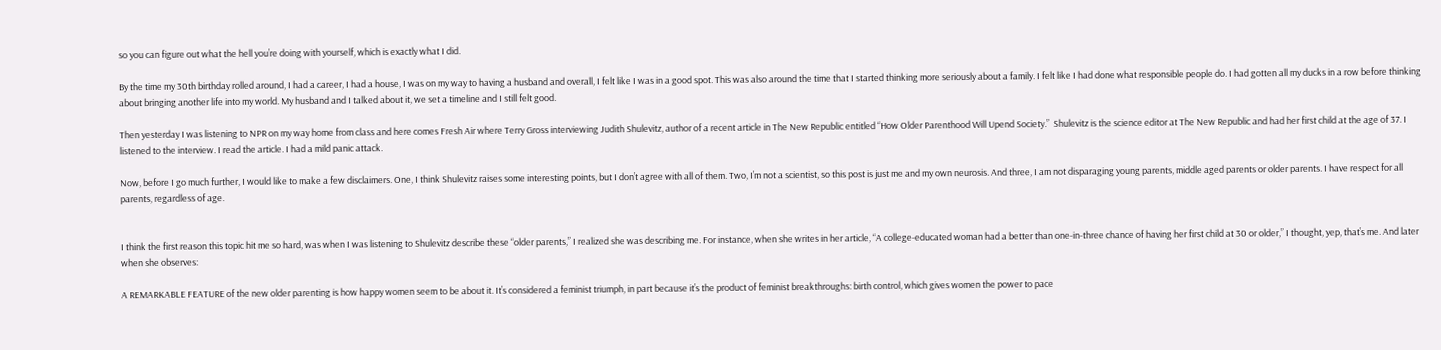so you can figure out what the hell you’re doing with yourself, which is exactly what I did.

By the time my 30th birthday rolled around, I had a career, I had a house, I was on my way to having a husband and overall, I felt like I was in a good spot. This was also around the time that I started thinking more seriously about a family. I felt like I had done what responsible people do. I had gotten all my ducks in a row before thinking about bringing another life into my world. My husband and I talked about it, we set a timeline and I still felt good.

Then yesterday I was listening to NPR on my way home from class and here comes Fresh Air where Terry Gross interviewing Judith Shulevitz, author of a recent article in The New Republic entitled “How Older Parenthood Will Upend Society.”  Shulevitz is the science editor at The New Republic and had her first child at the age of 37. I listened to the interview. I read the article. I had a mild panic attack.

Now, before I go much further, I would like to make a few disclaimers. One, I think Shulevitz raises some interesting points, but I don’t agree with all of them. Two, I’m not a scientist, so this post is just me and my own neurosis. And three, I am not disparaging young parents, middle aged parents or older parents. I have respect for all parents, regardless of age.


I think the first reason this topic hit me so hard, was when I was listening to Shulevitz describe these “older parents,” I realized she was describing me. For instance, when she writes in her article, “A college-educated woman had a better than one-in-three chance of having her first child at 30 or older,” I thought, yep, that’s me. And later when she observes:

A REMARKABLE FEATURE of the new older parenting is how happy women seem to be about it. It’s considered a feminist triumph, in part because it’s the product of feminist breakthroughs: birth control, which gives women the power to pace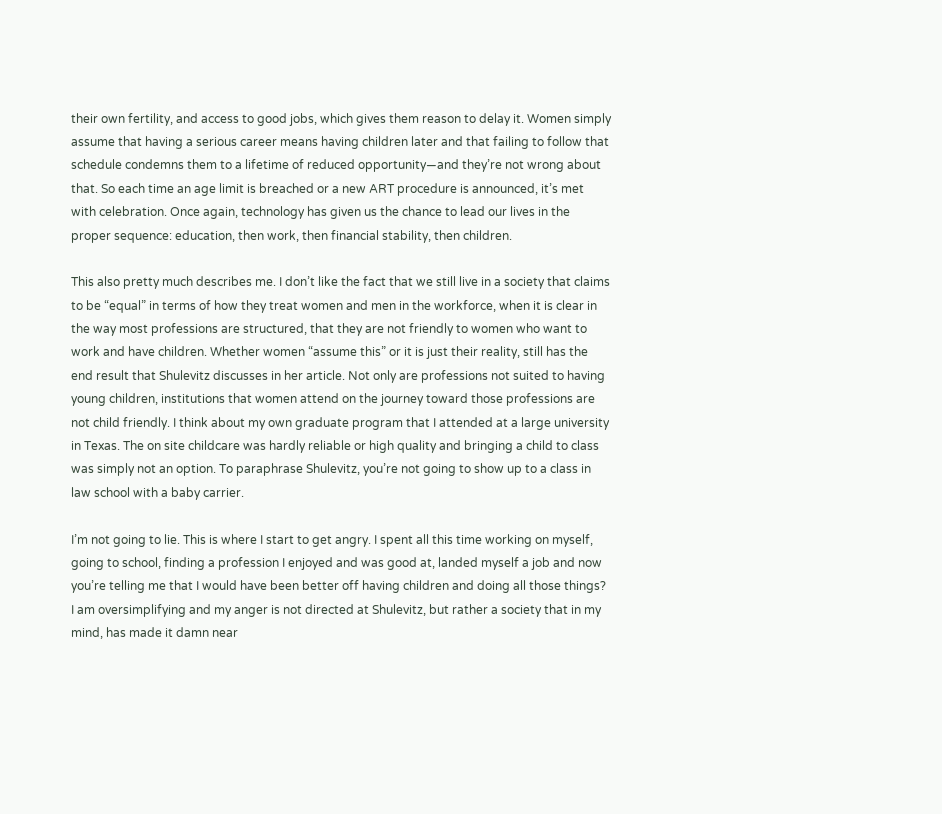their own fertility, and access to good jobs, which gives them reason to delay it. Women simply assume that having a serious career means having children later and that failing to follow that schedule condemns them to a lifetime of reduced opportunity—and they’re not wrong about that. So each time an age limit is breached or a new ART procedure is announced, it’s met with celebration. Once again, technology has given us the chance to lead our lives in the proper sequence: education, then work, then financial stability, then children.

This also pretty much describes me. I don’t like the fact that we still live in a society that claims to be “equal” in terms of how they treat women and men in the workforce, when it is clear in the way most professions are structured, that they are not friendly to women who want to work and have children. Whether women “assume this” or it is just their reality, still has the end result that Shulevitz discusses in her article. Not only are professions not suited to having young children, institutions that women attend on the journey toward those professions are not child friendly. I think about my own graduate program that I attended at a large university in Texas. The on site childcare was hardly reliable or high quality and bringing a child to class was simply not an option. To paraphrase Shulevitz, you’re not going to show up to a class in law school with a baby carrier.

I’m not going to lie. This is where I start to get angry. I spent all this time working on myself, going to school, finding a profession I enjoyed and was good at, landed myself a job and now you’re telling me that I would have been better off having children and doing all those things? I am oversimplifying and my anger is not directed at Shulevitz, but rather a society that in my mind, has made it damn near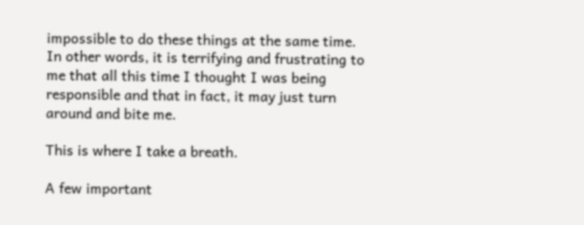impossible to do these things at the same time. In other words, it is terrifying and frustrating to me that all this time I thought I was being responsible and that in fact, it may just turn around and bite me.

This is where I take a breath.

A few important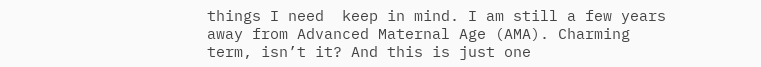things I need  keep in mind. I am still a few years away from Advanced Maternal Age (AMA). Charming term, isn’t it? And this is just one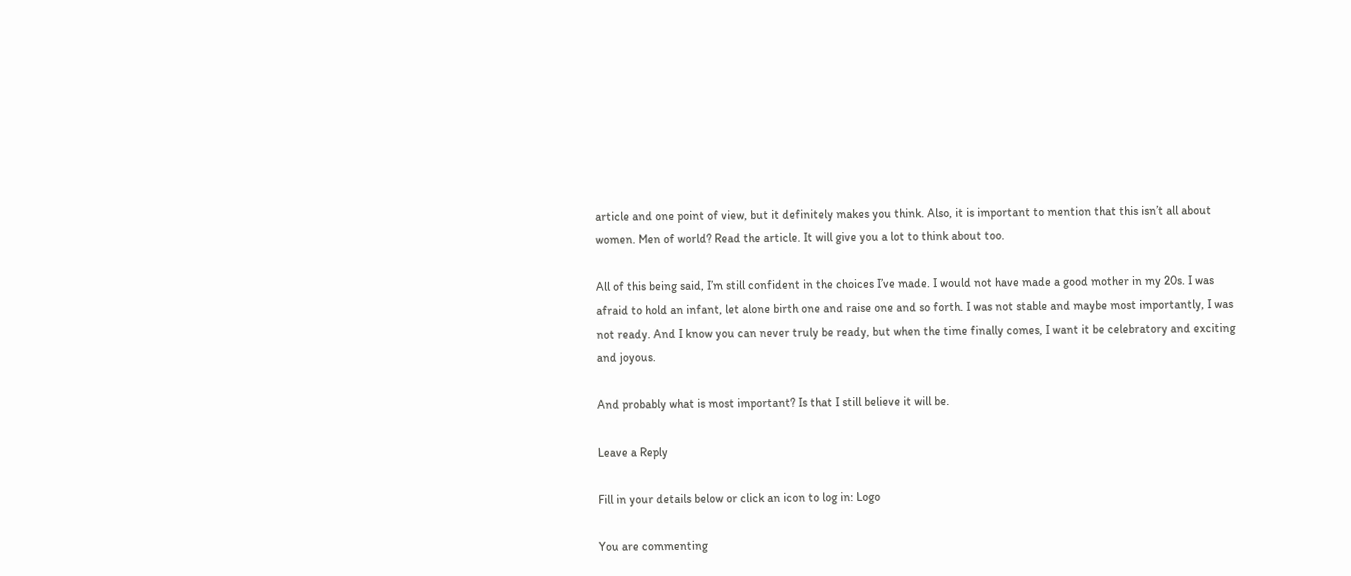article and one point of view, but it definitely makes you think. Also, it is important to mention that this isn’t all about women. Men of world? Read the article. It will give you a lot to think about too.

All of this being said, I’m still confident in the choices I’ve made. I would not have made a good mother in my 20s. I was afraid to hold an infant, let alone birth one and raise one and so forth. I was not stable and maybe most importantly, I was not ready. And I know you can never truly be ready, but when the time finally comes, I want it be celebratory and exciting and joyous.

And probably what is most important? Is that I still believe it will be.

Leave a Reply

Fill in your details below or click an icon to log in: Logo

You are commenting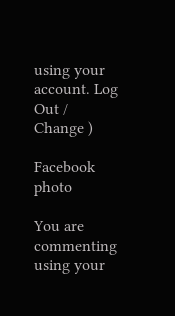using your account. Log Out /  Change )

Facebook photo

You are commenting using your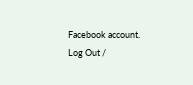Facebook account. Log Out /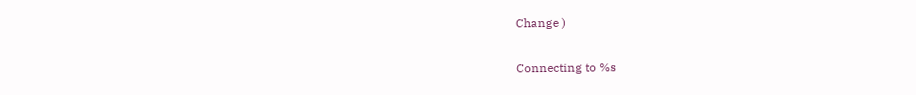Change )

Connecting to %s